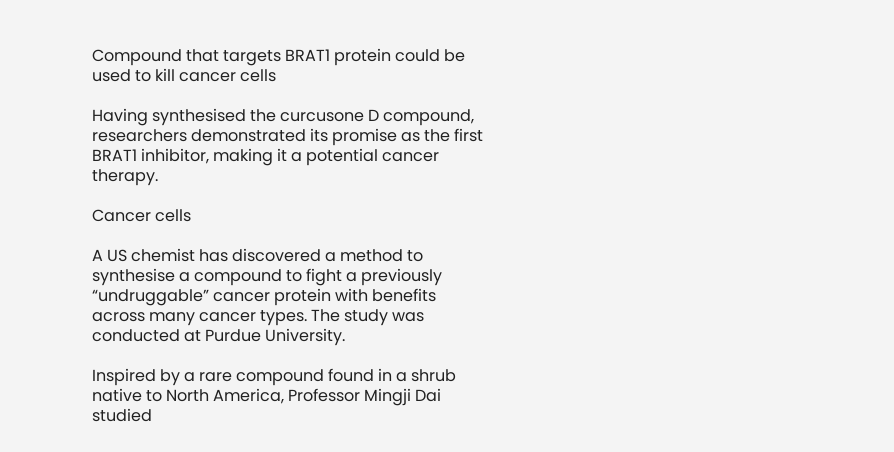Compound that targets BRAT1 protein could be used to kill cancer cells

Having synthesised the curcusone D compound, researchers demonstrated its promise as the first BRAT1 inhibitor, making it a potential cancer therapy.

Cancer cells

A US chemist has discovered a method to synthesise a compound to fight a previously “undruggable” cancer protein with benefits across many cancer types. The study was conducted at Purdue University.

Inspired by a rare compound found in a shrub native to North America, Professor Mingji Dai studied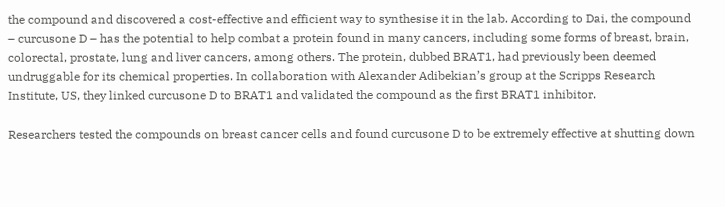the compound and discovered a cost-effective and efficient way to synthesise it in the lab. According to Dai, the compound – curcusone D – has the potential to help combat a protein found in many cancers, including some forms of breast, brain, colorectal, prostate, lung and liver cancers, among others. The protein, dubbed BRAT1, had previously been deemed undruggable for its chemical properties. In collaboration with Alexander Adibekian’s group at the Scripps Research Institute, US, they linked curcusone D to BRAT1 and validated the compound as the first BRAT1 inhibitor.

Researchers tested the compounds on breast cancer cells and found curcusone D to be extremely effective at shutting down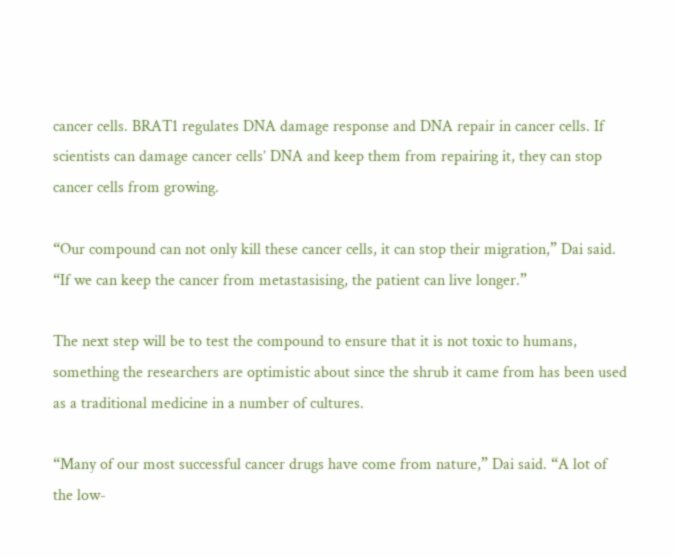cancer cells. BRAT1 regulates DNA damage response and DNA repair in cancer cells. If scientists can damage cancer cells’ DNA and keep them from repairing it, they can stop cancer cells from growing.

“Our compound can not only kill these cancer cells, it can stop their migration,” Dai said. “If we can keep the cancer from metastasising, the patient can live longer.”

The next step will be to test the compound to ensure that it is not toxic to humans, something the researchers are optimistic about since the shrub it came from has been used as a traditional medicine in a number of cultures.

“Many of our most successful cancer drugs have come from nature,” Dai said. “A lot of the low-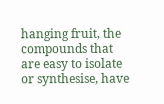hanging fruit, the compounds that are easy to isolate or synthesise, have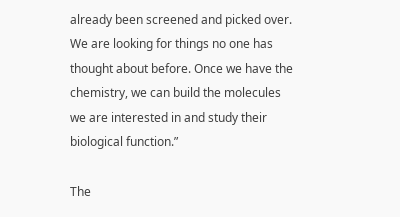already been screened and picked over. We are looking for things no one has thought about before. Once we have the chemistry, we can build the molecules we are interested in and study their biological function.”

The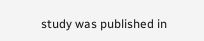study was published in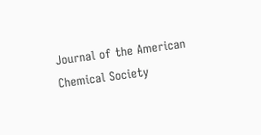Journal of the American Chemical Society